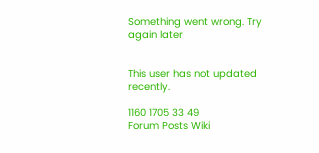Something went wrong. Try again later


This user has not updated recently.

1160 1705 33 49
Forum Posts Wiki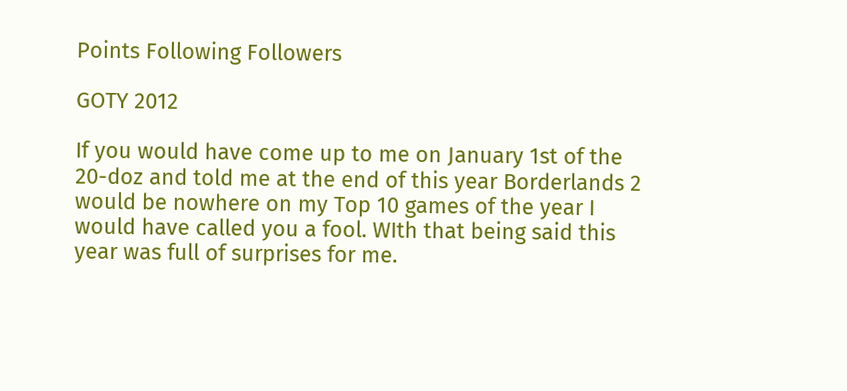Points Following Followers

GOTY 2012

If you would have come up to me on January 1st of the 20-doz and told me at the end of this year Borderlands 2 would be nowhere on my Top 10 games of the year I would have called you a fool. WIth that being said this year was full of surprises for me.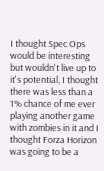I thought Spec Ops would be interesting but wouldn't live up to it's potential, I thought there was less than a 1% chance of me ever playing another game with zombies in it and I thought Forza Horizon was going to be a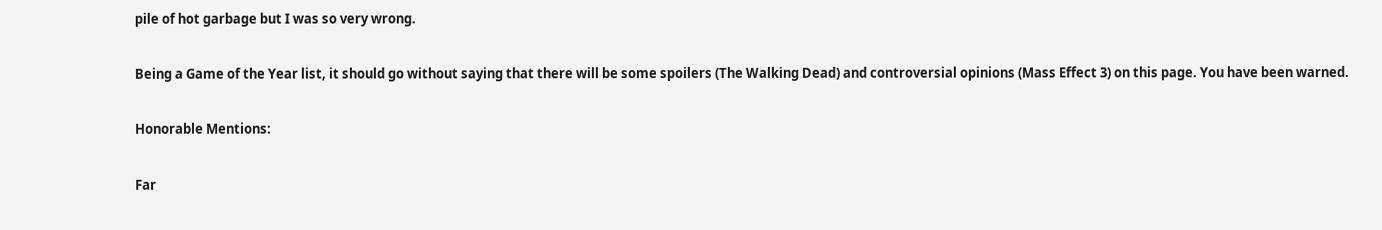pile of hot garbage but I was so very wrong.

Being a Game of the Year list, it should go without saying that there will be some spoilers (The Walking Dead) and controversial opinions (Mass Effect 3) on this page. You have been warned.

Honorable Mentions:

Far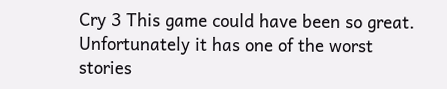Cry 3 This game could have been so great. Unfortunately it has one of the worst stories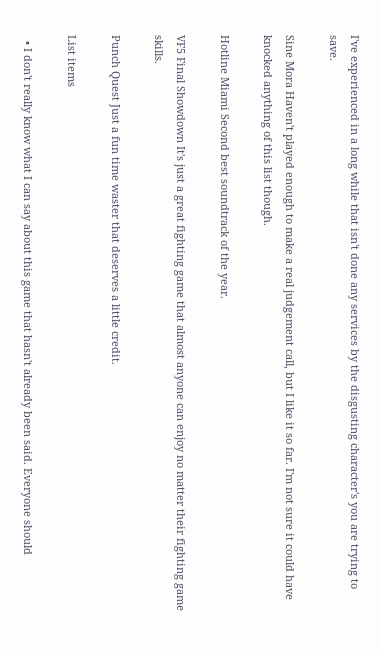I've experienced in a long while that isn't done any services by the disgusting character's you are trying to save.

Sine Mora Haven't played enough to make a real judgement call, but I like it so far. I'm not sure it could have knocked anything of this list though.

Hotline Miami Second best soundtrack of the year.

VF5 Final Showdown It's just a great fighting game that almost anyone can enjoy no matter their fighting game skills.

Punch Quest Just a fun time waster that deserves a little credit.

List items

  • I don't really know what I can say about this game that hasn't already been said. Everyone should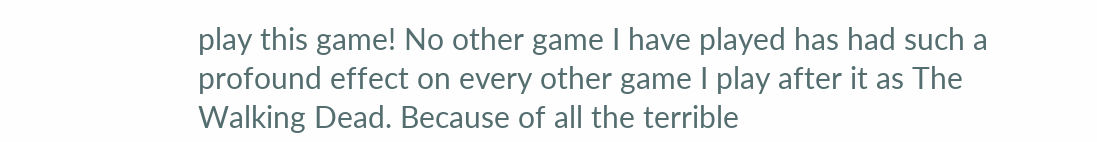play this game! No other game I have played has had such a profound effect on every other game I play after it as The Walking Dead. Because of all the terrible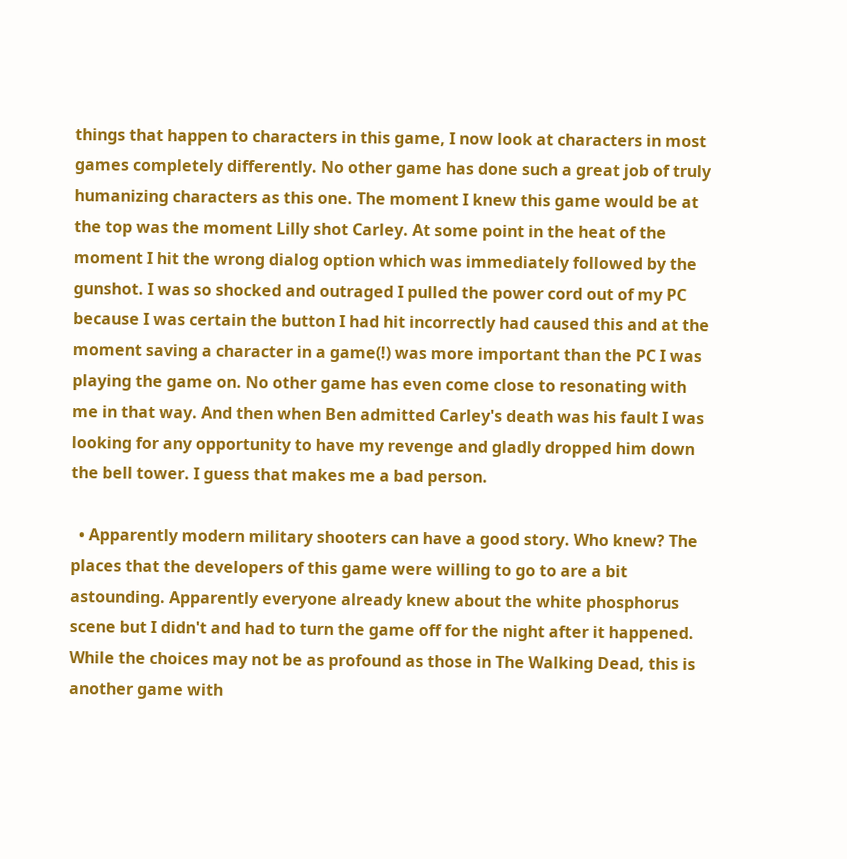things that happen to characters in this game, I now look at characters in most games completely differently. No other game has done such a great job of truly humanizing characters as this one. The moment I knew this game would be at the top was the moment Lilly shot Carley. At some point in the heat of the moment I hit the wrong dialog option which was immediately followed by the gunshot. I was so shocked and outraged I pulled the power cord out of my PC because I was certain the button I had hit incorrectly had caused this and at the moment saving a character in a game(!) was more important than the PC I was playing the game on. No other game has even come close to resonating with me in that way. And then when Ben admitted Carley's death was his fault I was looking for any opportunity to have my revenge and gladly dropped him down the bell tower. I guess that makes me a bad person.

  • Apparently modern military shooters can have a good story. Who knew? The places that the developers of this game were willing to go to are a bit astounding. Apparently everyone already knew about the white phosphorus scene but I didn't and had to turn the game off for the night after it happened. While the choices may not be as profound as those in The Walking Dead, this is another game with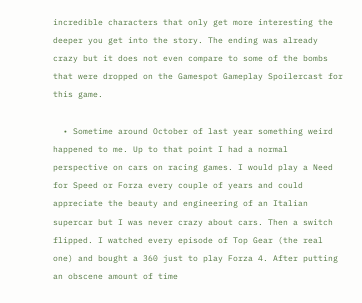incredible characters that only get more interesting the deeper you get into the story. The ending was already crazy but it does not even compare to some of the bombs that were dropped on the Gamespot Gameplay Spoilercast for this game.

  • Sometime around October of last year something weird happened to me. Up to that point I had a normal perspective on cars on racing games. I would play a Need for Speed or Forza every couple of years and could appreciate the beauty and engineering of an Italian supercar but I was never crazy about cars. Then a switch flipped. I watched every episode of Top Gear (the real one) and bought a 360 just to play Forza 4. After putting an obscene amount of time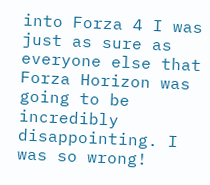into Forza 4 I was just as sure as everyone else that Forza Horizon was going to be incredibly disappointing. I was so wrong!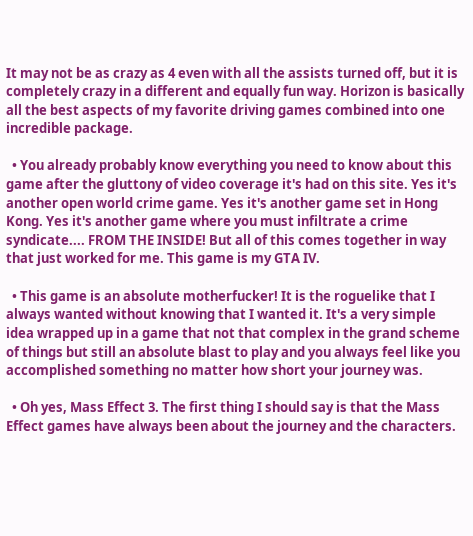It may not be as crazy as 4 even with all the assists turned off, but it is completely crazy in a different and equally fun way. Horizon is basically all the best aspects of my favorite driving games combined into one incredible package.

  • You already probably know everything you need to know about this game after the gluttony of video coverage it's had on this site. Yes it's another open world crime game. Yes it's another game set in Hong Kong. Yes it's another game where you must infiltrate a crime syndicate.... FROM THE INSIDE! But all of this comes together in way that just worked for me. This game is my GTA IV.

  • This game is an absolute motherfucker! It is the roguelike that I always wanted without knowing that I wanted it. It's a very simple idea wrapped up in a game that not that complex in the grand scheme of things but still an absolute blast to play and you always feel like you accomplished something no matter how short your journey was.

  • Oh yes, Mass Effect 3. The first thing I should say is that the Mass Effect games have always been about the journey and the characters.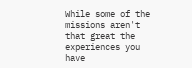While some of the missions aren't that great the experiences you have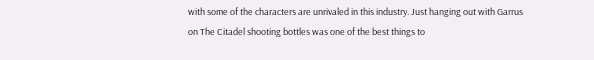with some of the characters are unrivaled in this industry. Just hanging out with Garrus on The Citadel shooting bottles was one of the best things to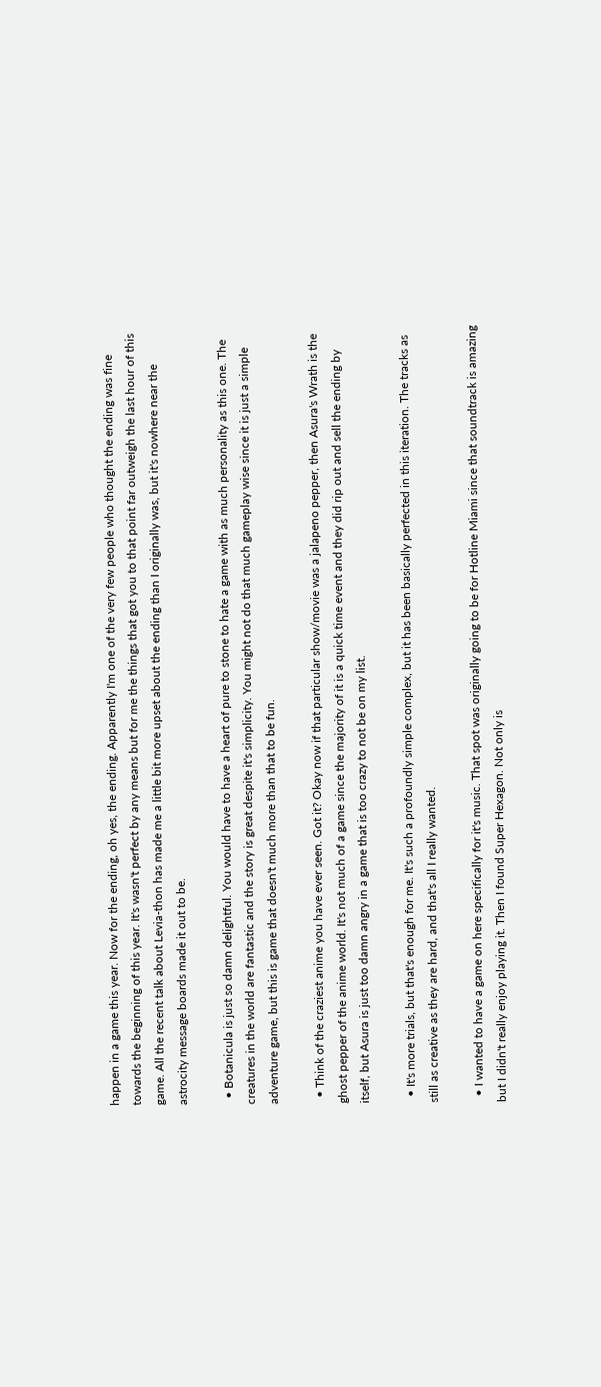happen in a game this year. Now for the ending, oh yes, the ending. Apparently I'm one of the very few people who thought the ending was fine towards the beginning of this year. It's wasn't perfect by any means but for me the things that got you to that point far outweigh the last hour of this game. All the recent talk about Levia-thon has made me a little bit more upset about the ending than I originally was, but it's nowhere near the astrocity message boards made it out to be.

  • Botanicula is just so damn delightful. You would have to have a heart of pure to stone to hate a game with as much personality as this one. The creatures in the world are fantastic and the story is great despite it's simplicity. You might not do that much gameplay wise since it is just a simple adventure game, but this is game that doesn't much more than that to be fun.

  • Think of the craziest anime you have ever seen. Got it? Okay now if that particular show/movie was a jalapeno pepper, then Asura's Wrath is the ghost pepper of the anime world. It's not much of a game since the majority of it is a quick time event and they did rip out and sell the ending by itself, but Asura is just too damn angry in a game that is too crazy to not be on my list.

  • It's more trials, but that's enough for me. It's such a profoundly simple complex, but it has been basically perfected in this iteration. The tracks as still as creative as they are hard, and that's all I really wanted.

  • I wanted to have a game on here specifically for it's music. That spot was originally going to be for Hotline Miami since that soundtrack is amazing but I didn't really enjoy playing it. Then I found Super Hexagon. Not only is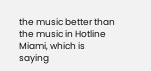the music better than the music in Hotline Miami, which is saying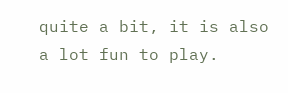quite a bit, it is also a lot fun to play.